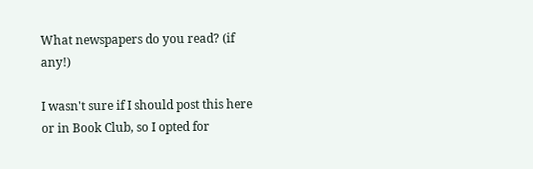What newspapers do you read? (if any!)

I wasn't sure if I should post this here or in Book Club, so I opted for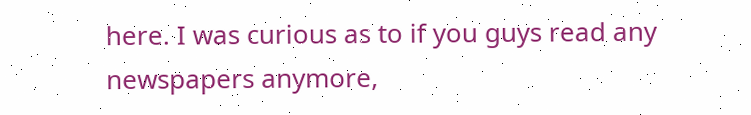here. I was curious as to if you guys read any newspapers anymore,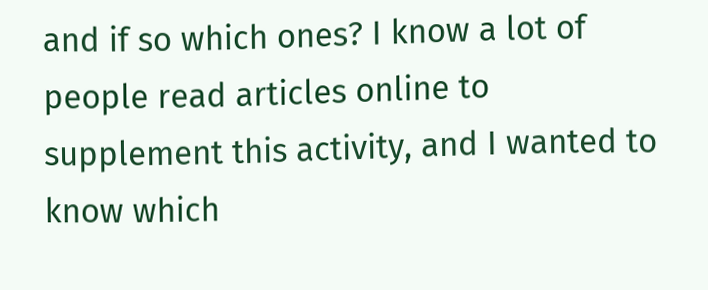and if so which ones? I know a lot of people read articles online to supplement this activity, and I wanted to know which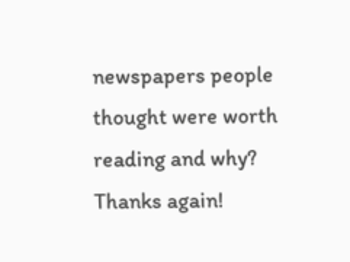newspapers people thought were worth reading and why? Thanks again!